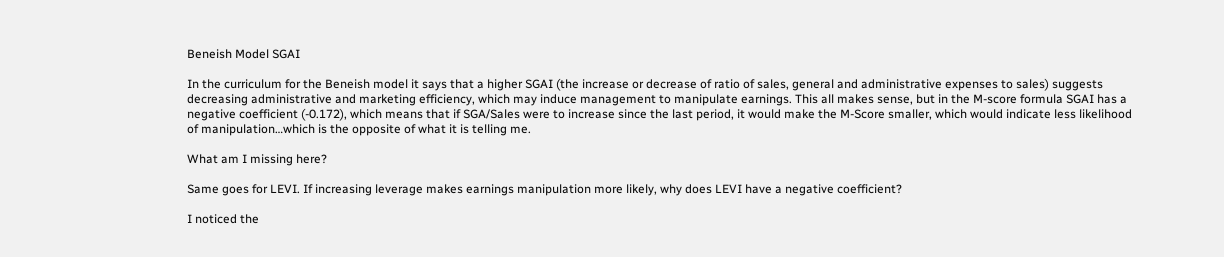Beneish Model SGAI

In the curriculum for the Beneish model it says that a higher SGAI (the increase or decrease of ratio of sales, general and administrative expenses to sales) suggests decreasing administrative and marketing efficiency, which may induce management to manipulate earnings. This all makes sense, but in the M-score formula SGAI has a negative coefficient (-0.172), which means that if SGA/Sales were to increase since the last period, it would make the M-Score smaller, which would indicate less likelihood of manipulation…which is the opposite of what it is telling me.

What am I missing here?

Same goes for LEVI. If increasing leverage makes earnings manipulation more likely, why does LEVI have a negative coefficient?

I noticed the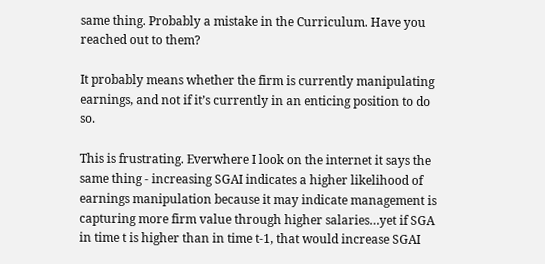same thing. Probably a mistake in the Curriculum. Have you reached out to them?

It probably means whether the firm is currently manipulating earnings, and not if it’s currently in an enticing position to do so.

This is frustrating. Everwhere I look on the internet it says the same thing - increasing SGAI indicates a higher likelihood of earnings manipulation because it may indicate management is capturing more firm value through higher salaries…yet if SGA in time t is higher than in time t-1, that would increase SGAI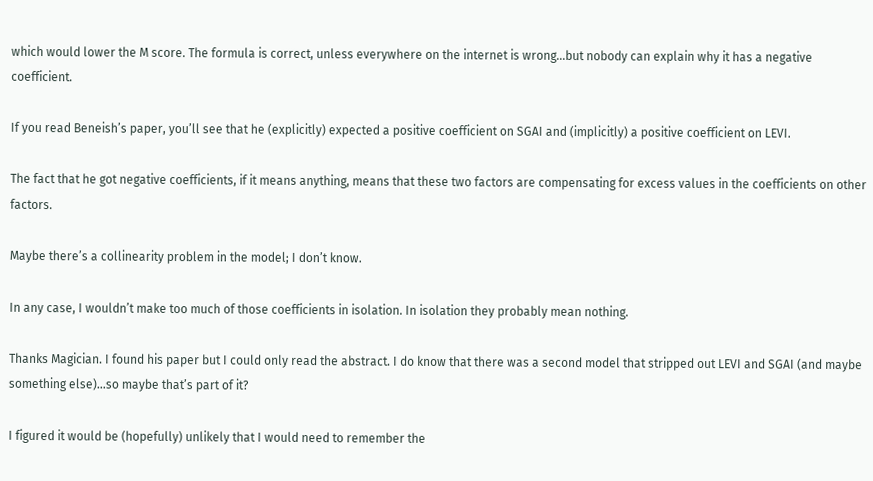which would lower the M score. The formula is correct, unless everywhere on the internet is wrong…but nobody can explain why it has a negative coefficient.

If you read Beneish’s paper, you’ll see that he (explicitly) expected a positive coefficient on SGAI and (implicitly) a positive coefficient on LEVI.

The fact that he got negative coefficients, if it means anything, means that these two factors are compensating for excess values in the coefficients on other factors.

Maybe there’s a collinearity problem in the model; I don’t know.

In any case, I wouldn’t make too much of those coefficients in isolation. In isolation they probably mean nothing.

Thanks Magician. I found his paper but I could only read the abstract. I do know that there was a second model that stripped out LEVI and SGAI (and maybe something else)…so maybe that’s part of it?

I figured it would be (hopefully) unlikely that I would need to remember the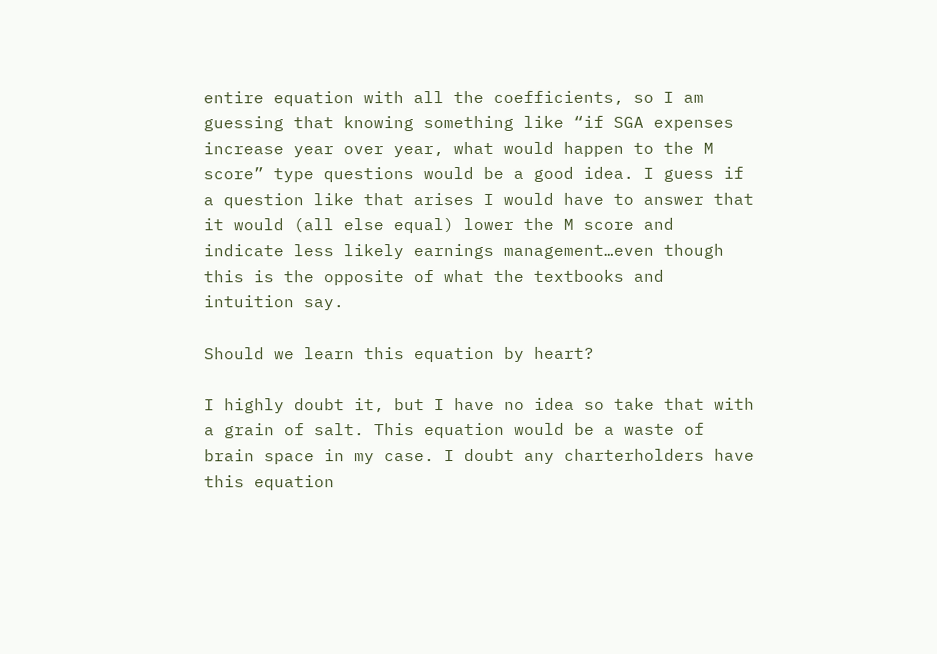entire equation with all the coefficients, so I am guessing that knowing something like “if SGA expenses increase year over year, what would happen to the M score” type questions would be a good idea. I guess if a question like that arises I would have to answer that it would (all else equal) lower the M score and indicate less likely earnings management…even though this is the opposite of what the textbooks and intuition say.

Should we learn this equation by heart?

I highly doubt it, but I have no idea so take that with a grain of salt. This equation would be a waste of brain space in my case. I doubt any charterholders have this equation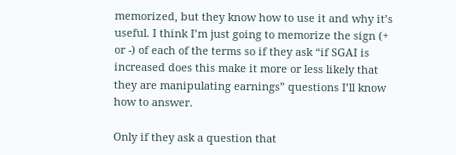memorized, but they know how to use it and why it’s useful. I think I’m just going to memorize the sign (+ or -) of each of the terms so if they ask “if SGAI is increased does this make it more or less likely that they are manipulating earnings” questions I’ll know how to answer.

Only if they ask a question that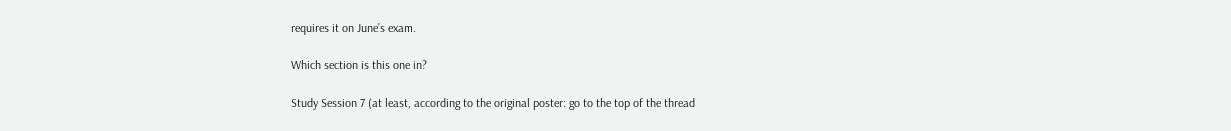requires it on June’s exam.

Which section is this one in?

Study Session 7 (at least, according to the original poster: go to the top of the thread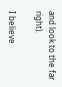and look to the far right).

I believe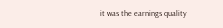it was the earnings quality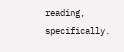reading, specifically.